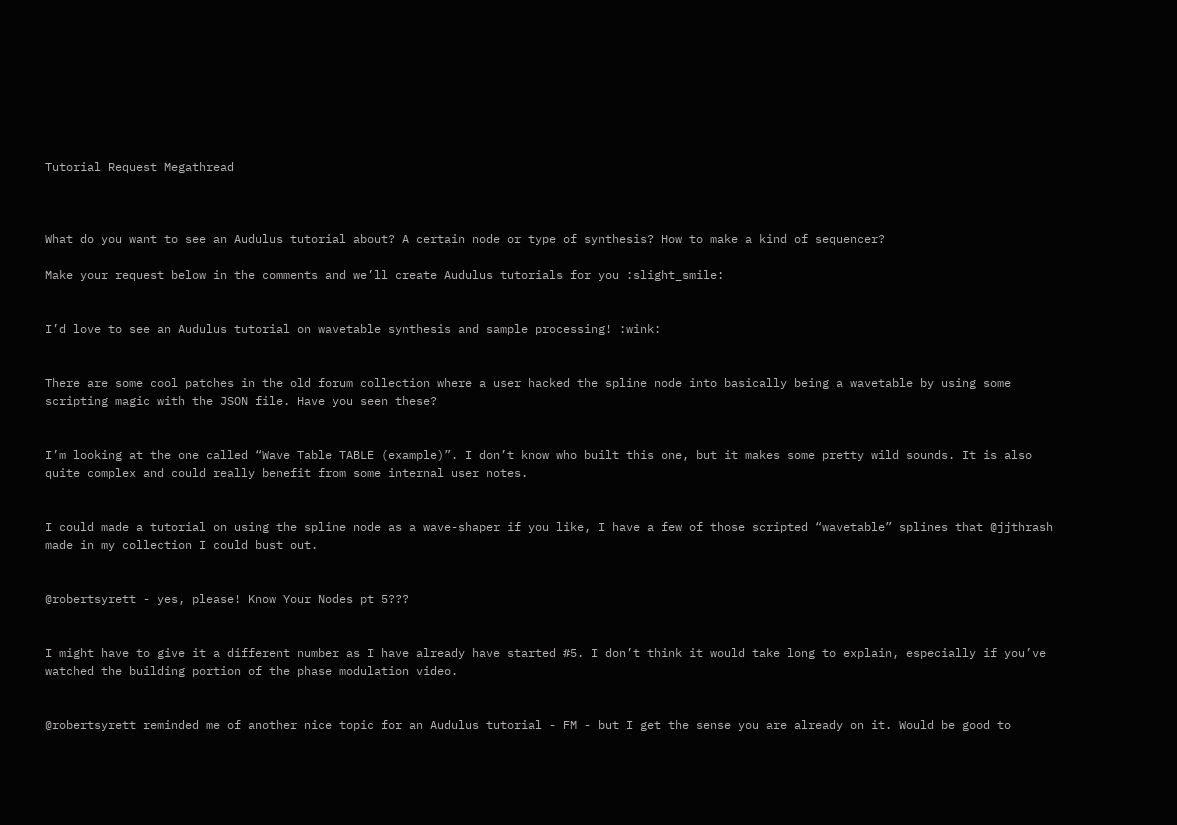Tutorial Request Megathread



What do you want to see an Audulus tutorial about? A certain node or type of synthesis? How to make a kind of sequencer?

Make your request below in the comments and we’ll create Audulus tutorials for you :slight_smile:


I’d love to see an Audulus tutorial on wavetable synthesis and sample processing! :wink:


There are some cool patches in the old forum collection where a user hacked the spline node into basically being a wavetable by using some scripting magic with the JSON file. Have you seen these?


I’m looking at the one called “Wave Table TABLE (example)”. I don’t know who built this one, but it makes some pretty wild sounds. It is also quite complex and could really benefit from some internal user notes.


I could made a tutorial on using the spline node as a wave-shaper if you like, I have a few of those scripted “wavetable” splines that @jjthrash made in my collection I could bust out.


@robertsyrett - yes, please! Know Your Nodes pt 5???


I might have to give it a different number as I have already have started #5. I don’t think it would take long to explain, especially if you’ve watched the building portion of the phase modulation video.


@robertsyrett reminded me of another nice topic for an Audulus tutorial - FM - but I get the sense you are already on it. Would be good to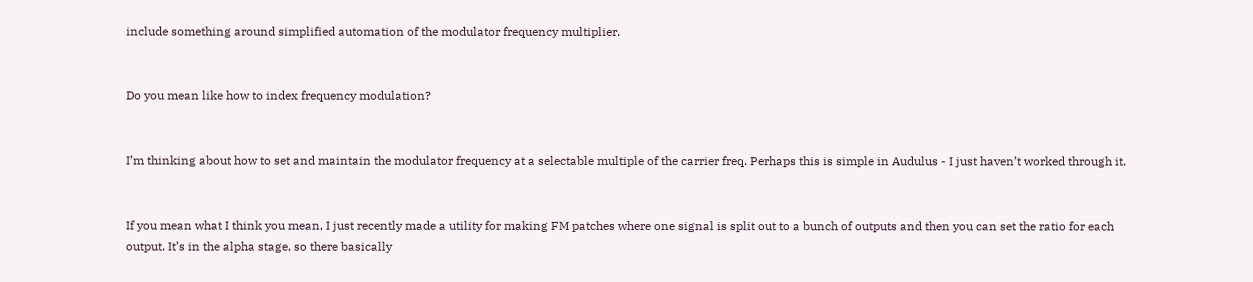include something around simplified automation of the modulator frequency multiplier.


Do you mean like how to index frequency modulation?


I’m thinking about how to set and maintain the modulator frequency at a selectable multiple of the carrier freq. Perhaps this is simple in Audulus - I just haven’t worked through it.


If you mean what I think you mean, I just recently made a utility for making FM patches where one signal is split out to a bunch of outputs and then you can set the ratio for each output. It’s in the alpha stage, so there basically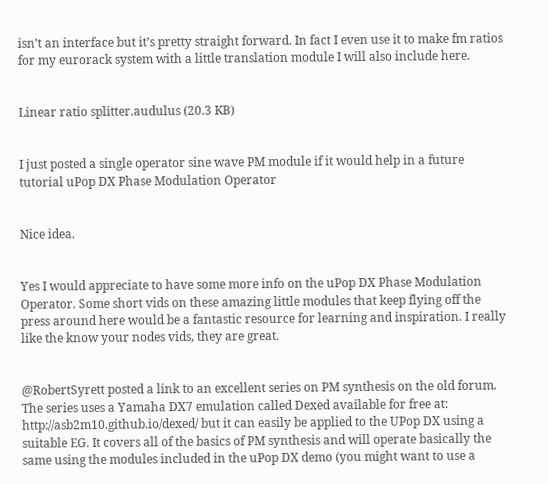isn’t an interface but it’s pretty straight forward. In fact I even use it to make fm ratios for my eurorack system with a little translation module I will also include here.


Linear ratio splitter.audulus (20.3 KB)


I just posted a single operator sine wave PM module if it would help in a future tutorial uPop DX Phase Modulation Operator


Nice idea.


Yes I would appreciate to have some more info on the uPop DX Phase Modulation Operator. Some short vids on these amazing little modules that keep flying off the press around here would be a fantastic resource for learning and inspiration. I really like the know your nodes vids, they are great.


@RobertSyrett posted a link to an excellent series on PM synthesis on the old forum. The series uses a Yamaha DX7 emulation called Dexed available for free at: http://asb2m10.github.io/dexed/ but it can easily be applied to the UPop DX using a suitable EG. It covers all of the basics of PM synthesis and will operate basically the same using the modules included in the uPop DX demo (you might want to use a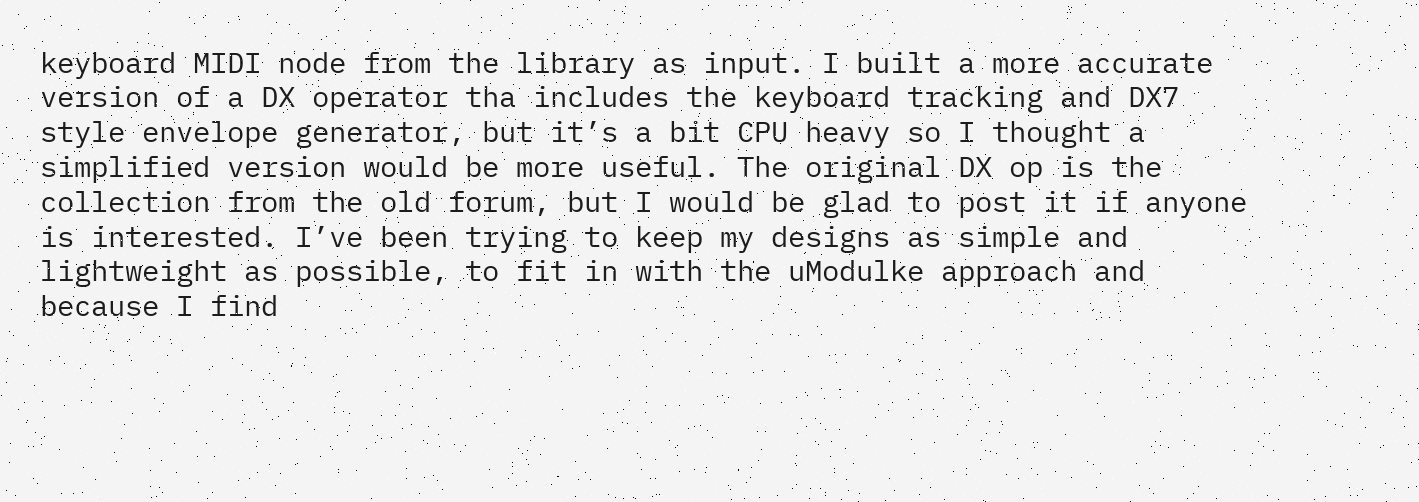keyboard MIDI node from the library as input. I built a more accurate version of a DX operator tha includes the keyboard tracking and DX7 style envelope generator, but it’s a bit CPU heavy so I thought a simplified version would be more useful. The original DX op is the collection from the old forum, but I would be glad to post it if anyone is interested. I’ve been trying to keep my designs as simple and lightweight as possible, to fit in with the uModulke approach and because I find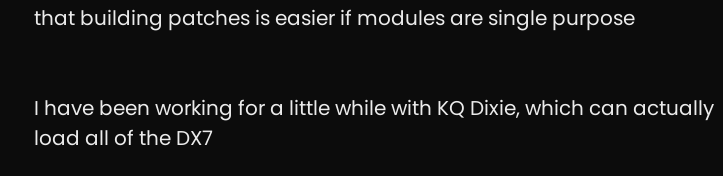that building patches is easier if modules are single purpose


I have been working for a little while with KQ Dixie, which can actually load all of the DX7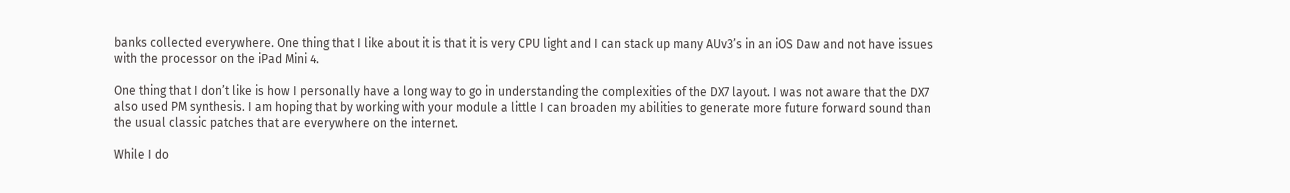banks collected everywhere. One thing that I like about it is that it is very CPU light and I can stack up many AUv3’s in an iOS Daw and not have issues with the processor on the iPad Mini 4.

One thing that I don’t like is how I personally have a long way to go in understanding the complexities of the DX7 layout. I was not aware that the DX7 also used PM synthesis. I am hoping that by working with your module a little I can broaden my abilities to generate more future forward sound than the usual classic patches that are everywhere on the internet.

While I do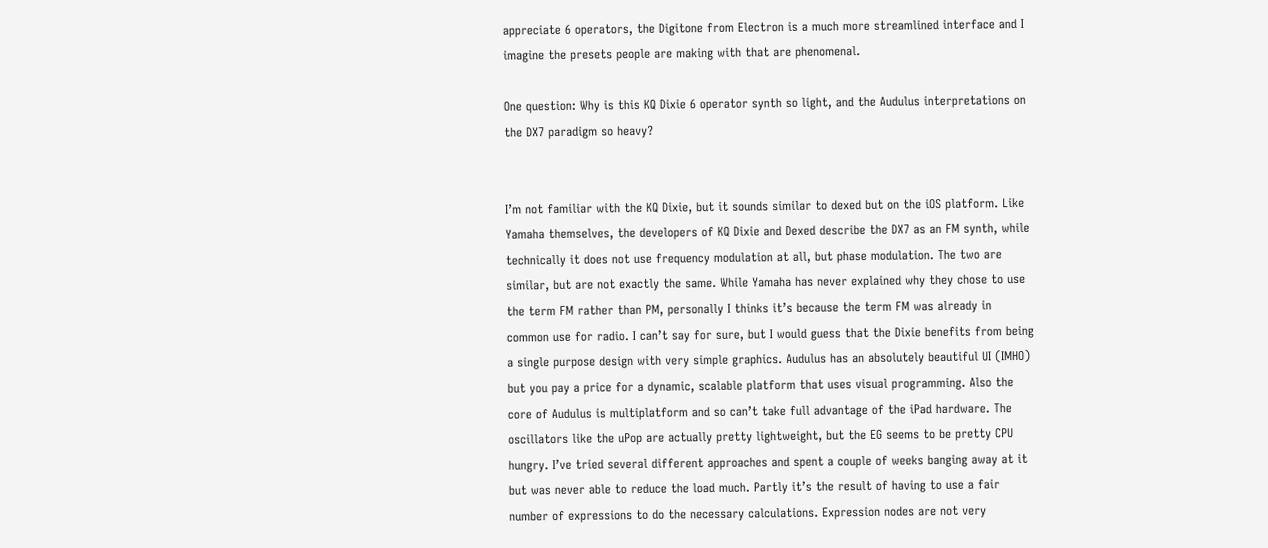appreciate 6 operators, the Digitone from Electron is a much more streamlined interface and I imagine the presets people are making with that are phenomenal.

One question: Why is this KQ Dixie 6 operator synth so light, and the Audulus interpretations on the DX7 paradigm so heavy?


I’m not familiar with the KQ Dixie, but it sounds similar to dexed but on the iOS platform. Like Yamaha themselves, the developers of KQ Dixie and Dexed describe the DX7 as an FM synth, while technically it does not use frequency modulation at all, but phase modulation. The two are similar, but are not exactly the same. While Yamaha has never explained why they chose to use the term FM rather than PM, personally I thinks it’s because the term FM was already in common use for radio. I can’t say for sure, but I would guess that the Dixie benefits from being a single purpose design with very simple graphics. Audulus has an absolutely beautiful UI (IMHO) but you pay a price for a dynamic, scalable platform that uses visual programming. Also the core of Audulus is multiplatform and so can’t take full advantage of the iPad hardware. The oscillators like the uPop are actually pretty lightweight, but the EG seems to be pretty CPU hungry. I’ve tried several different approaches and spent a couple of weeks banging away at it but was never able to reduce the load much. Partly it’s the result of having to use a fair number of expressions to do the necessary calculations. Expression nodes are not very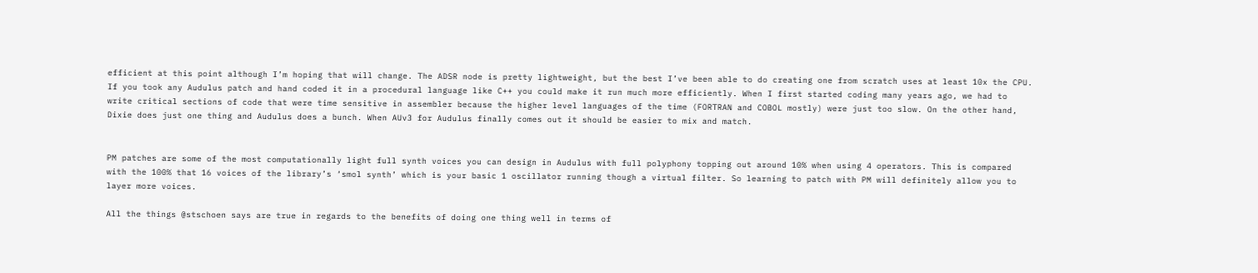efficient at this point although I’m hoping that will change. The ADSR node is pretty lightweight, but the best I’ve been able to do creating one from scratch uses at least 10x the CPU. If you took any Audulus patch and hand coded it in a procedural language like C++ you could make it run much more efficiently. When I first started coding many years ago, we had to write critical sections of code that were time sensitive in assembler because the higher level languages of the time (FORTRAN and COBOL mostly) were just too slow. On the other hand, Dixie does just one thing and Audulus does a bunch. When AUv3 for Audulus finally comes out it should be easier to mix and match.


PM patches are some of the most computationally light full synth voices you can design in Audulus with full polyphony topping out around 10% when using 4 operators. This is compared with the 100% that 16 voices of the library’s ‘smol synth’ which is your basic 1 oscillator running though a virtual filter. So learning to patch with PM will definitely allow you to layer more voices.

All the things @stschoen says are true in regards to the benefits of doing one thing well in terms of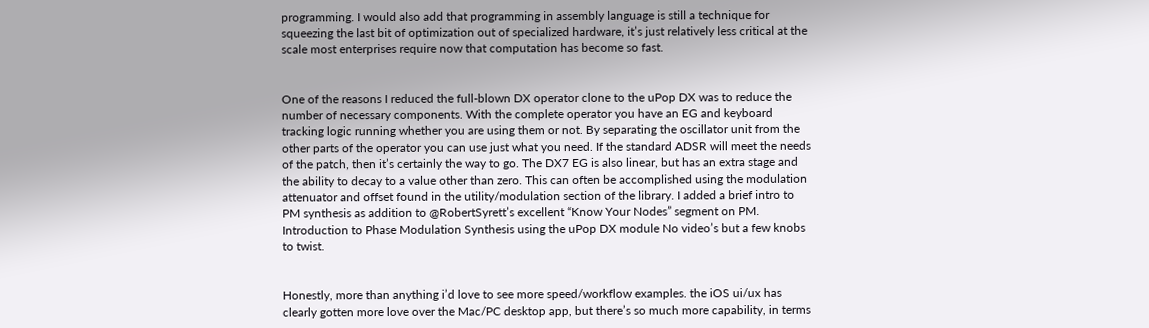programming. I would also add that programming in assembly language is still a technique for squeezing the last bit of optimization out of specialized hardware, it’s just relatively less critical at the scale most enterprises require now that computation has become so fast.


One of the reasons I reduced the full-blown DX operator clone to the uPop DX was to reduce the number of necessary components. With the complete operator you have an EG and keyboard tracking logic running whether you are using them or not. By separating the oscillator unit from the other parts of the operator you can use just what you need. If the standard ADSR will meet the needs of the patch, then it’s certainly the way to go. The DX7 EG is also linear, but has an extra stage and the ability to decay to a value other than zero. This can often be accomplished using the modulation attenuator and offset found in the utility/modulation section of the library. I added a brief intro to PM synthesis as addition to @RobertSyrett’s excellent “Know Your Nodes” segment on PM. Introduction to Phase Modulation Synthesis using the uPop DX module No video’s but a few knobs to twist.


Honestly, more than anything i’d love to see more speed/workflow examples. the iOS ui/ux has clearly gotten more love over the Mac/PC desktop app, but there’s so much more capability, in terms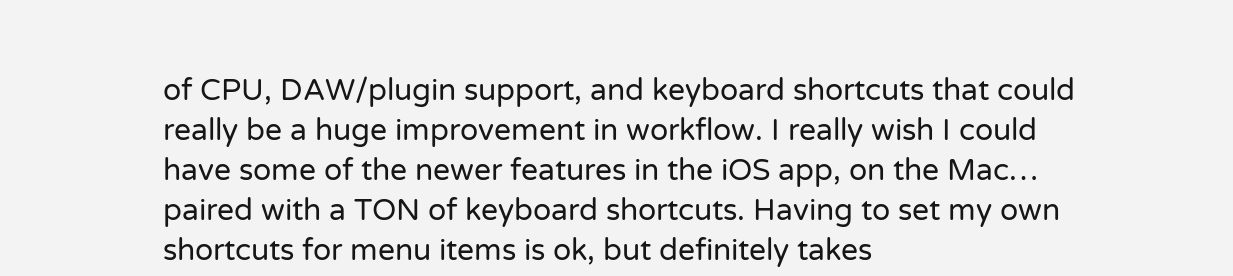of CPU, DAW/plugin support, and keyboard shortcuts that could really be a huge improvement in workflow. I really wish I could have some of the newer features in the iOS app, on the Mac… paired with a TON of keyboard shortcuts. Having to set my own shortcuts for menu items is ok, but definitely takes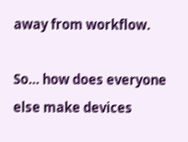away from workflow.

So… how does everyone else make devices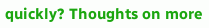quickly? Thoughts on more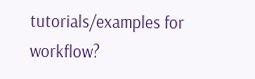tutorials/examples for workflow?